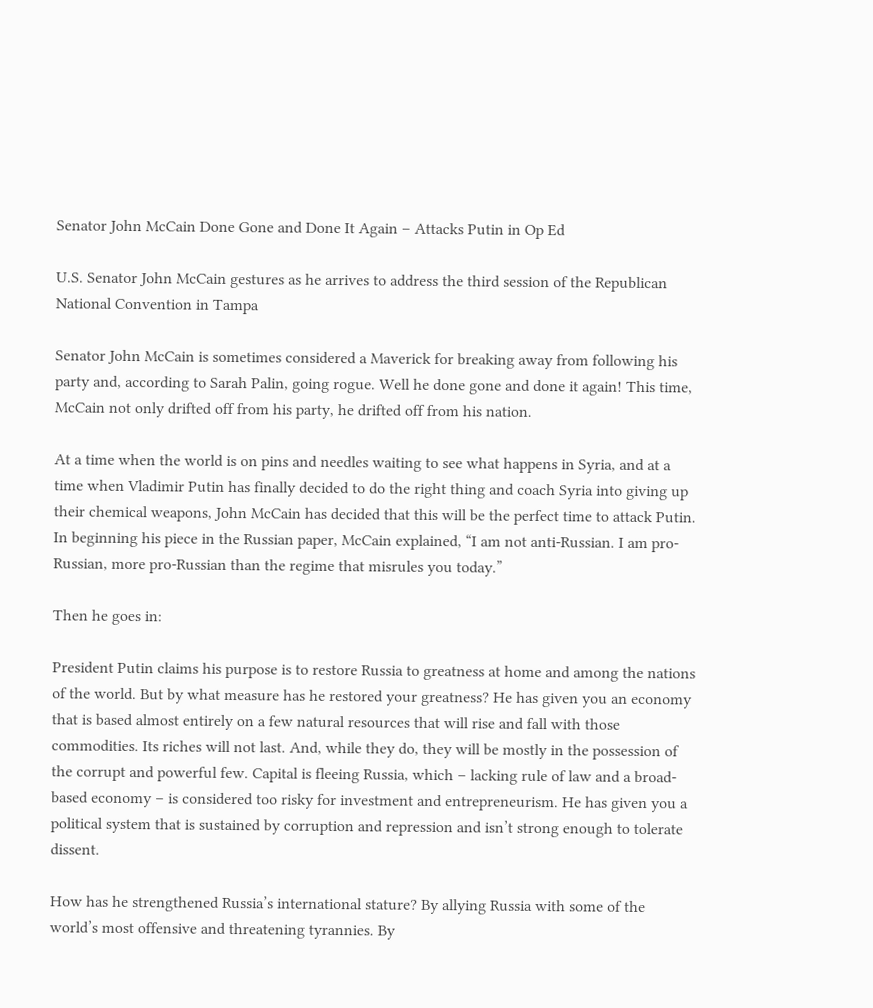Senator John McCain Done Gone and Done It Again – Attacks Putin in Op Ed

U.S. Senator John McCain gestures as he arrives to address the third session of the Republican National Convention in Tampa

Senator John McCain is sometimes considered a Maverick for breaking away from following his party and, according to Sarah Palin, going rogue. Well he done gone and done it again! This time, McCain not only drifted off from his party, he drifted off from his nation.

At a time when the world is on pins and needles waiting to see what happens in Syria, and at a time when Vladimir Putin has finally decided to do the right thing and coach Syria into giving up their chemical weapons, John McCain has decided that this will be the perfect time to attack Putin. In beginning his piece in the Russian paper, McCain explained, “I am not anti-Russian. I am pro-Russian, more pro-Russian than the regime that misrules you today.”

Then he goes in:

President Putin claims his purpose is to restore Russia to greatness at home and among the nations of the world. But by what measure has he restored your greatness? He has given you an economy that is based almost entirely on a few natural resources that will rise and fall with those commodities. Its riches will not last. And, while they do, they will be mostly in the possession of the corrupt and powerful few. Capital is fleeing Russia, which – lacking rule of law and a broad-based economy – is considered too risky for investment and entrepreneurism. He has given you a political system that is sustained by corruption and repression and isn’t strong enough to tolerate dissent.

How has he strengthened Russia’s international stature? By allying Russia with some of the world’s most offensive and threatening tyrannies. By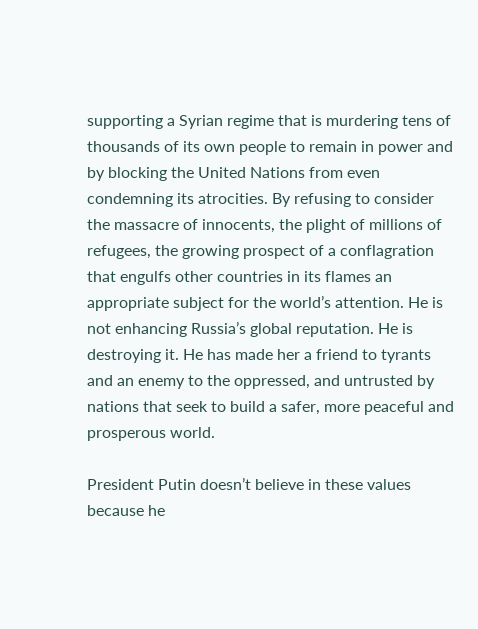supporting a Syrian regime that is murdering tens of thousands of its own people to remain in power and by blocking the United Nations from even condemning its atrocities. By refusing to consider the massacre of innocents, the plight of millions of refugees, the growing prospect of a conflagration that engulfs other countries in its flames an appropriate subject for the world’s attention. He is not enhancing Russia’s global reputation. He is destroying it. He has made her a friend to tyrants and an enemy to the oppressed, and untrusted by nations that seek to build a safer, more peaceful and prosperous world.

President Putin doesn’t believe in these values because he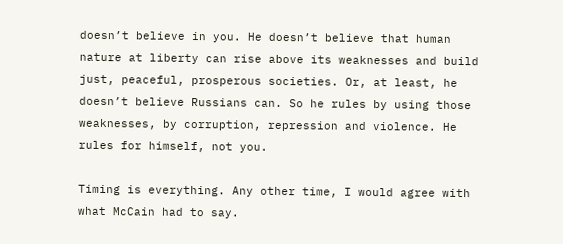doesn’t believe in you. He doesn’t believe that human nature at liberty can rise above its weaknesses and build just, peaceful, prosperous societies. Or, at least, he doesn’t believe Russians can. So he rules by using those weaknesses, by corruption, repression and violence. He rules for himself, not you.

Timing is everything. Any other time, I would agree with what McCain had to say.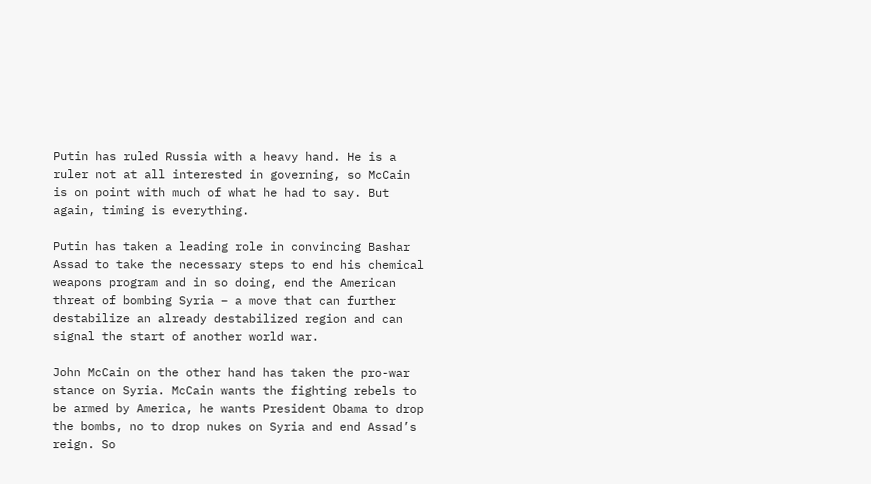Putin has ruled Russia with a heavy hand. He is a ruler not at all interested in governing, so McCain is on point with much of what he had to say. But again, timing is everything.

Putin has taken a leading role in convincing Bashar Assad to take the necessary steps to end his chemical weapons program and in so doing, end the American threat of bombing Syria – a move that can further destabilize an already destabilized region and can signal the start of another world war.

John McCain on the other hand has taken the pro-war stance on Syria. McCain wants the fighting rebels to be armed by America, he wants President Obama to drop the bombs, no to drop nukes on Syria and end Assad’s reign. So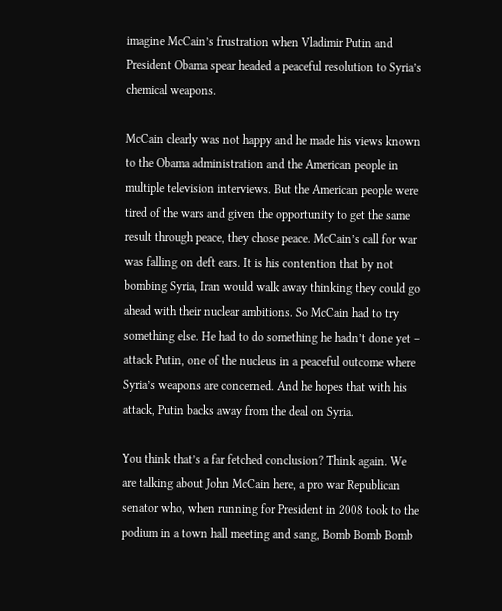imagine McCain’s frustration when Vladimir Putin and President Obama spear headed a peaceful resolution to Syria’s chemical weapons.

McCain clearly was not happy and he made his views known to the Obama administration and the American people in multiple television interviews. But the American people were tired of the wars and given the opportunity to get the same result through peace, they chose peace. McCain’s call for war was falling on deft ears. It is his contention that by not bombing Syria, Iran would walk away thinking they could go ahead with their nuclear ambitions. So McCain had to try something else. He had to do something he hadn’t done yet – attack Putin, one of the nucleus in a peaceful outcome where Syria’s weapons are concerned. And he hopes that with his attack, Putin backs away from the deal on Syria.

You think that’s a far fetched conclusion? Think again. We are talking about John McCain here, a pro war Republican senator who, when running for President in 2008 took to the podium in a town hall meeting and sang, Bomb Bomb Bomb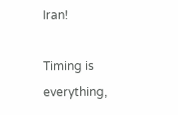Iran!

Timing is everything,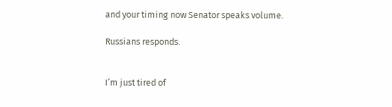and your timing now Senator speaks volume.

Russians responds.


I’m just tired of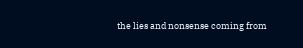the lies and nonsense coming from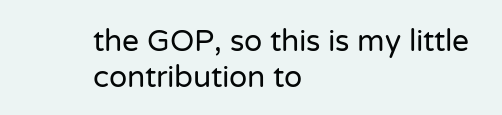the GOP, so this is my little contribution to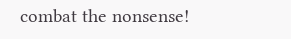combat the nonsense!